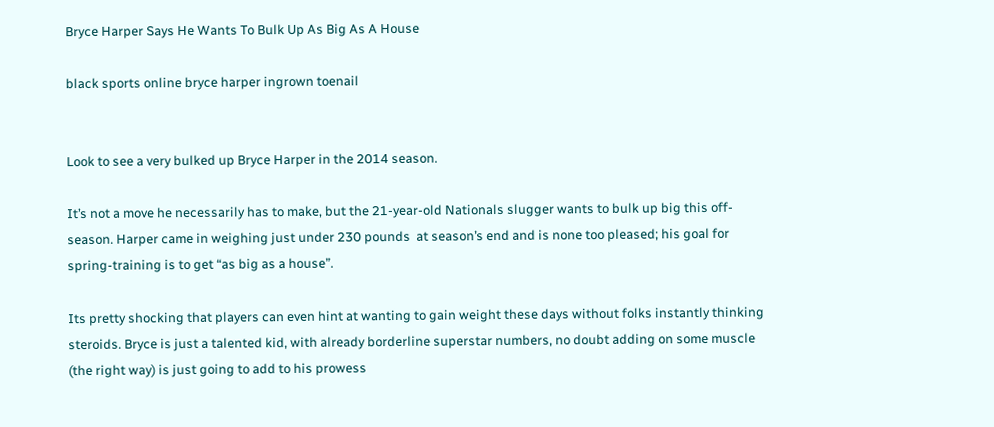Bryce Harper Says He Wants To Bulk Up As Big As A House

black sports online bryce harper ingrown toenail


Look to see a very bulked up Bryce Harper in the 2014 season.

It’s not a move he necessarily has to make, but the 21-year-old Nationals slugger wants to bulk up big this off-season. Harper came in weighing just under 230 pounds  at season’s end and is none too pleased; his goal for spring-training is to get “as big as a house”.

Its pretty shocking that players can even hint at wanting to gain weight these days without folks instantly thinking steroids. Bryce is just a talented kid, with already borderline superstar numbers, no doubt adding on some muscle (the right way) is just going to add to his prowess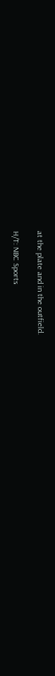at the plate and in the outfield.

H/T: NBC Sports